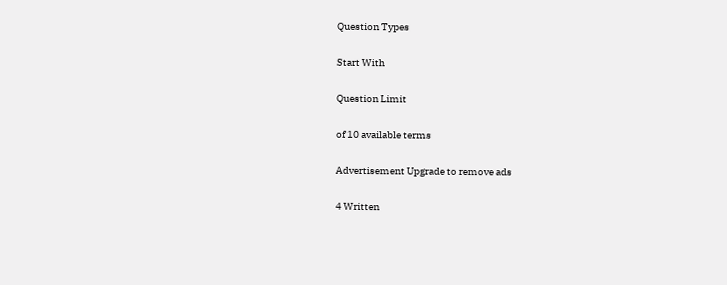Question Types

Start With

Question Limit

of 10 available terms

Advertisement Upgrade to remove ads

4 Written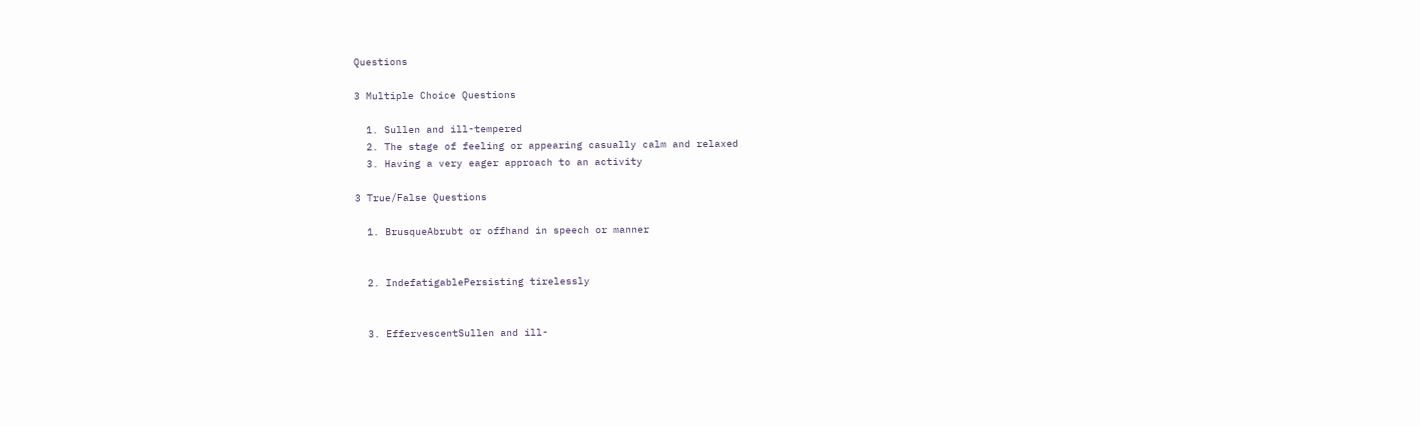Questions

3 Multiple Choice Questions

  1. Sullen and ill-tempered
  2. The stage of feeling or appearing casually calm and relaxed
  3. Having a very eager approach to an activity

3 True/False Questions

  1. BrusqueAbrubt or offhand in speech or manner


  2. IndefatigablePersisting tirelessly


  3. EffervescentSullen and ill-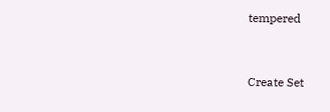tempered


Create Set